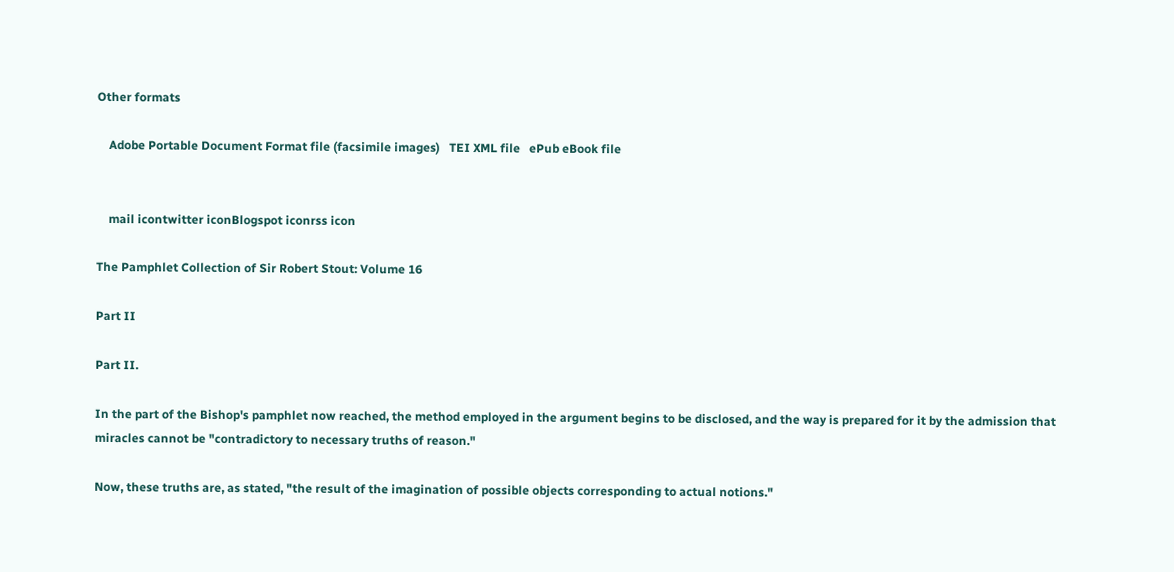Other formats

    Adobe Portable Document Format file (facsimile images)   TEI XML file   ePub eBook file


    mail icontwitter iconBlogspot iconrss icon

The Pamphlet Collection of Sir Robert Stout: Volume 16

Part II

Part II.

In the part of the Bishop's pamphlet now reached, the method employed in the argument begins to be disclosed, and the way is prepared for it by the admission that miracles cannot be "contradictory to necessary truths of reason."

Now, these truths are, as stated, "the result of the imagination of possible objects corresponding to actual notions."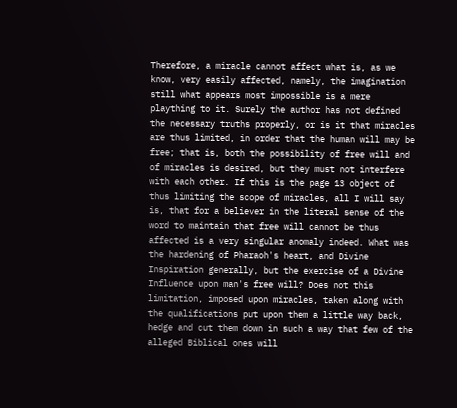Therefore, a miracle cannot affect what is, as we know, very easily affected, namely, the imagination still what appears most impossible is a mere plaything to it. Surely the author has not defined the necessary truths properly, or is it that miracles are thus limited, in order that the human will may be free; that is, both the possibility of free will and of miracles is desired, but they must not interfere with each other. If this is the page 13 object of thus limiting the scope of miracles, all I will say is, that for a believer in the literal sense of the word to maintain that free will cannot be thus affected is a very singular anomaly indeed. What was the hardening of Pharaoh's heart, and Divine Inspiration generally, but the exercise of a Divine Influence upon man's free will? Does not this limitation, imposed upon miracles, taken along with the qualifications put upon them a little way back, hedge and cut them down in such a way that few of the alleged Biblical ones will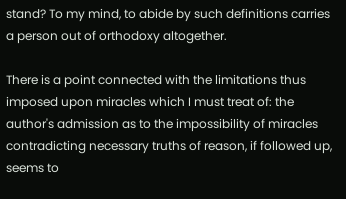stand? To my mind, to abide by such definitions carries a person out of orthodoxy altogether.

There is a point connected with the limitations thus imposed upon miracles which I must treat of: the author's admission as to the impossibility of miracles contradicting necessary truths of reason, if followed up, seems to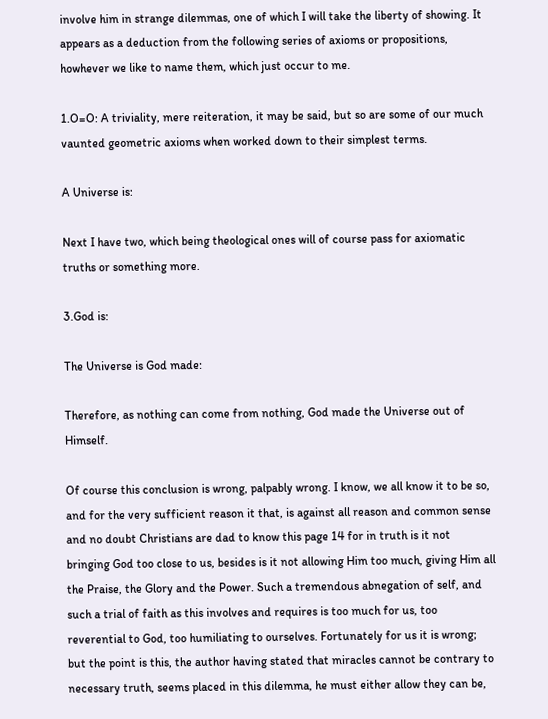involve him in strange dilemmas, one of which I will take the liberty of showing. It appears as a deduction from the following series of axioms or propositions, howhever we like to name them, which just occur to me.

1.O=O: A triviality, mere reiteration, it may be said, but so are some of our much vaunted geometric axioms when worked down to their simplest terms.

A Universe is:

Next I have two, which being theological ones will of course pass for axiomatic truths or something more.

3.God is:

The Universe is God made:

Therefore, as nothing can come from nothing, God made the Universe out of Himself.

Of course this conclusion is wrong, palpably wrong. I know, we all know it to be so, and for the very sufficient reason it that, is against all reason and common sense and no doubt Christians are dad to know this page 14 for in truth is it not bringing God too close to us, besides is it not allowing Him too much, giving Him all the Praise, the Glory and the Power. Such a tremendous abnegation of self, and such a trial of faith as this involves and requires is too much for us, too reverential to God, too humiliating to ourselves. Fortunately for us it is wrong; but the point is this, the author having stated that miracles cannot be contrary to necessary truth, seems placed in this dilemma, he must either allow they can be,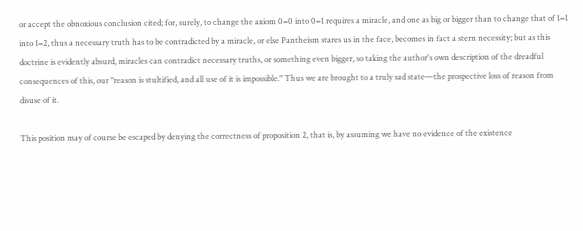or accept the obnoxious conclusion cited; for, surely, to change the axiom 0=0 into 0=1 requires a miracle, and one as big or bigger than to change that of 1=1 into 1=2, thus a necessary truth has to be contradicted by a miracle, or else Pantheism stares us in the face, becomes in fact a stern necessity; but as this doctrine is evidently absurd, miracles can contradict necessary truths, or something even bigger, so taking the author's own description of the dreadful consequences of this, our "reason is stultified, and all use of it is impossible." Thus we are brought to a truly sad state—the prospective loss of reason from disuse of it.

This position may of course be escaped by denying the correctness of proposition 2, that is, by assuming we have no evidence of the existence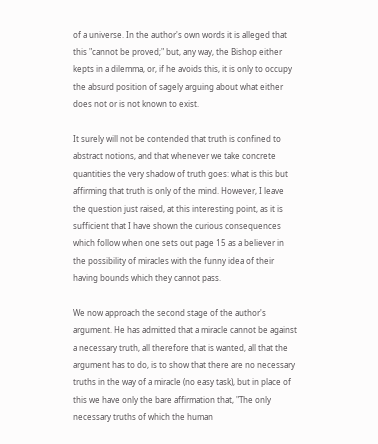of a universe. In the author's own words it is alleged that this "cannot be proved;" but, any way, the Bishop either kepts in a dilemma, or, if he avoids this, it is only to occupy the absurd position of sagely arguing about what either does not or is not known to exist.

It surely will not be contended that truth is confined to abstract notions, and that whenever we take concrete quantities the very shadow of truth goes: what is this but affirming that truth is only of the mind. However, I leave the question just raised, at this interesting point, as it is sufficient that I have shown the curious consequences which follow when one sets out page 15 as a believer in the possibility of miracles with the funny idea of their having bounds which they cannot pass.

We now approach the second stage of the author's argument. He has admitted that a miracle cannot be against a necessary truth, all therefore that is wanted, all that the argument has to do, is to show that there are no necessary truths in the way of a miracle (no easy task), but in place of this we have only the bare affirmation that, "The only necessary truths of which the human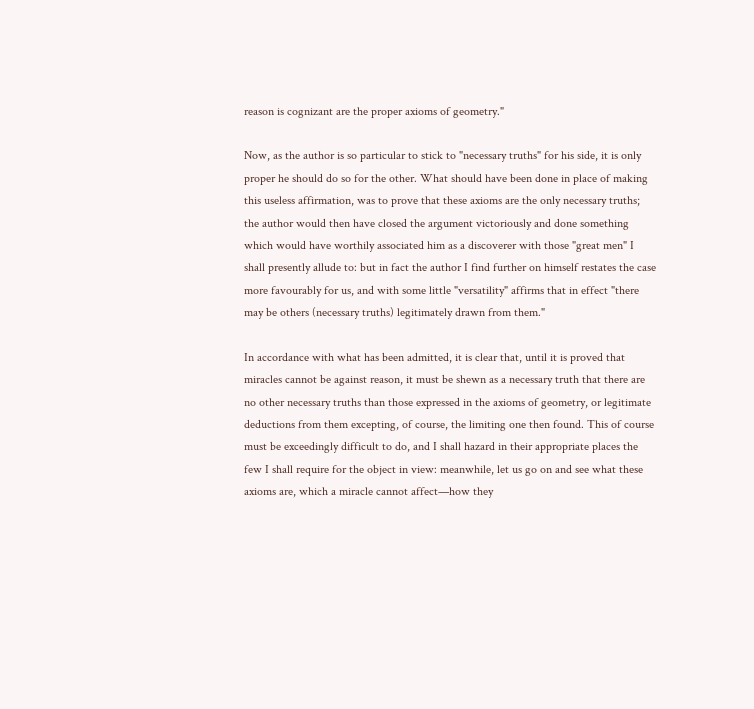reason is cognizant are the proper axioms of geometry."

Now, as the author is so particular to stick to "necessary truths" for his side, it is only proper he should do so for the other. What should have been done in place of making this useless affirmation, was to prove that these axioms are the only necessary truths; the author would then have closed the argument victoriously and done something which would have worthily associated him as a discoverer with those "great men" I shall presently allude to: but in fact the author I find further on himself restates the case more favourably for us, and with some little "versatility" affirms that in effect "there may be others (necessary truths) legitimately drawn from them."

In accordance with what has been admitted, it is clear that, until it is proved that miracles cannot be against reason, it must be shewn as a necessary truth that there are no other necessary truths than those expressed in the axioms of geometry, or legitimate deductions from them excepting, of course, the limiting one then found. This of course must be exceedingly difficult to do, and I shall hazard in their appropriate places the few I shall require for the object in view: meanwhile, let us go on and see what these axioms are, which a miracle cannot affect—how they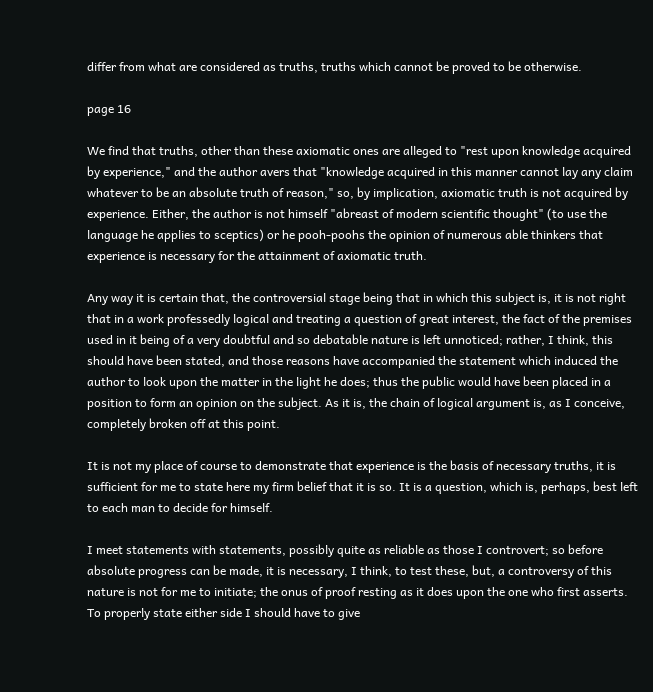differ from what are considered as truths, truths which cannot be proved to be otherwise.

page 16

We find that truths, other than these axiomatic ones are alleged to "rest upon knowledge acquired by experience," and the author avers that "knowledge acquired in this manner cannot lay any claim whatever to be an absolute truth of reason," so, by implication, axiomatic truth is not acquired by experience. Either, the author is not himself "abreast of modern scientific thought" (to use the language he applies to sceptics) or he pooh-poohs the opinion of numerous able thinkers that experience is necessary for the attainment of axiomatic truth.

Any way it is certain that, the controversial stage being that in which this subject is, it is not right that in a work professedly logical and treating a question of great interest, the fact of the premises used in it being of a very doubtful and so debatable nature is left unnoticed; rather, I think, this should have been stated, and those reasons have accompanied the statement which induced the author to look upon the matter in the light he does; thus the public would have been placed in a position to form an opinion on the subject. As it is, the chain of logical argument is, as I conceive, completely broken off at this point.

It is not my place of course to demonstrate that experience is the basis of necessary truths, it is sufficient for me to state here my firm belief that it is so. It is a question, which is, perhaps, best left to each man to decide for himself.

I meet statements with statements, possibly quite as reliable as those I controvert; so before absolute progress can be made, it is necessary, I think, to test these, but, a controversy of this nature is not for me to initiate; the onus of proof resting as it does upon the one who first asserts. To properly state either side I should have to give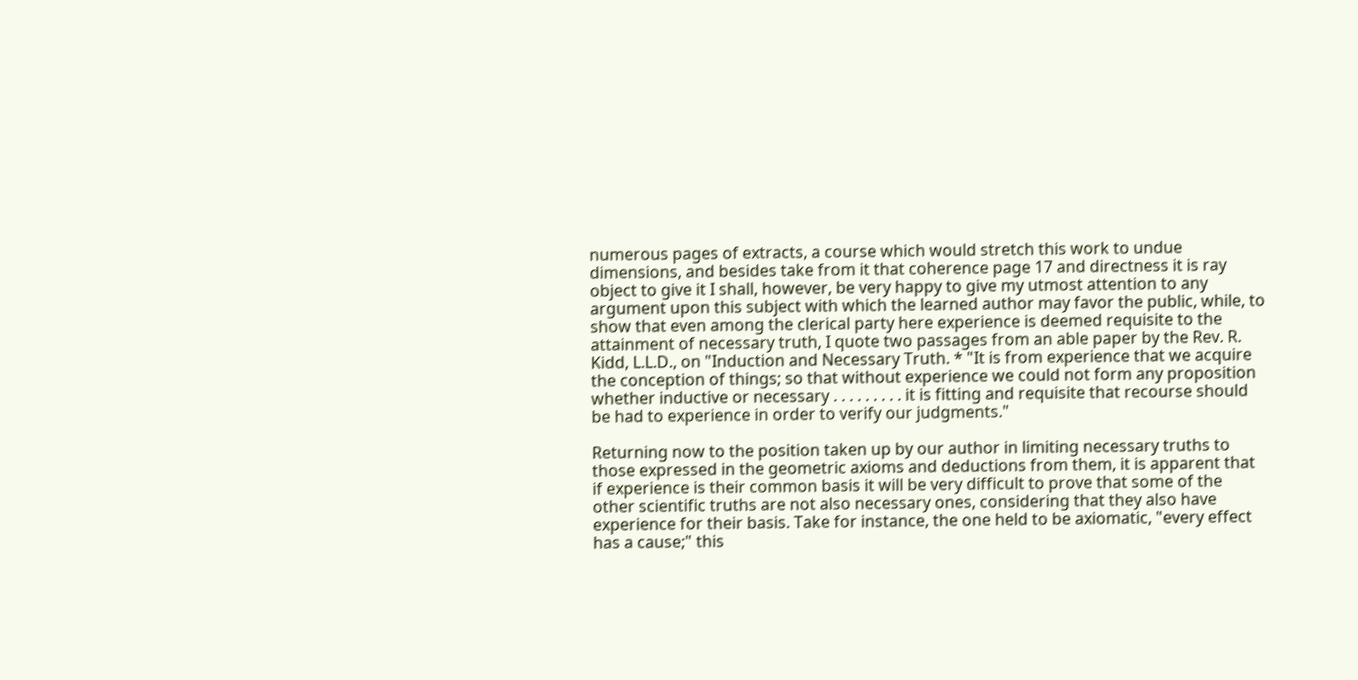numerous pages of extracts, a course which would stretch this work to undue dimensions, and besides take from it that coherence page 17 and directness it is ray object to give it I shall, however, be very happy to give my utmost attention to any argument upon this subject with which the learned author may favor the public, while, to show that even among the clerical party here experience is deemed requisite to the attainment of necessary truth, I quote two passages from an able paper by the Rev. R. Kidd, L.L.D., on "Induction and Necessary Truth. * "It is from experience that we acquire the conception of things; so that without experience we could not form any proposition whether inductive or necessary . . . . . . . . . it is fitting and requisite that recourse should be had to experience in order to verify our judgments."

Returning now to the position taken up by our author in limiting necessary truths to those expressed in the geometric axioms and deductions from them, it is apparent that if experience is their common basis it will be very difficult to prove that some of the other scientific truths are not also necessary ones, considering that they also have experience for their basis. Take for instance, the one held to be axiomatic, "every effect has a cause;" this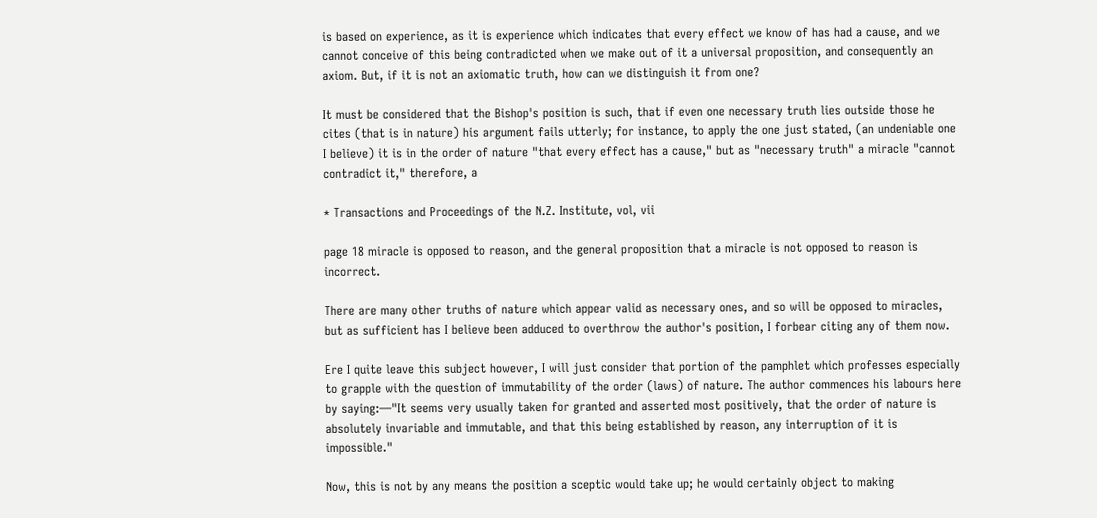is based on experience, as it is experience which indicates that every effect we know of has had a cause, and we cannot conceive of this being contradicted when we make out of it a universal proposition, and consequently an axiom. But, if it is not an axiomatic truth, how can we distinguish it from one?

It must be considered that the Bishop's position is such, that if even one necessary truth lies outside those he cites (that is in nature) his argument fails utterly; for instance, to apply the one just stated, (an undeniable one I believe) it is in the order of nature "that every effect has a cause," but as "necessary truth" a miracle "cannot contradict it," therefore, a

* Transactions and Proceedings of the N.Z. Institute, vol, vii

page 18 miracle is opposed to reason, and the general proposition that a miracle is not opposed to reason is incorrect.

There are many other truths of nature which appear valid as necessary ones, and so will be opposed to miracles, but as sufficient has I believe been adduced to overthrow the author's position, I forbear citing any of them now.

Ere I quite leave this subject however, I will just consider that portion of the pamphlet which professes especially to grapple with the question of immutability of the order (laws) of nature. The author commences his labours here by saying:—"It seems very usually taken for granted and asserted most positively, that the order of nature is absolutely invariable and immutable, and that this being established by reason, any interruption of it is impossible."

Now, this is not by any means the position a sceptic would take up; he would certainly object to making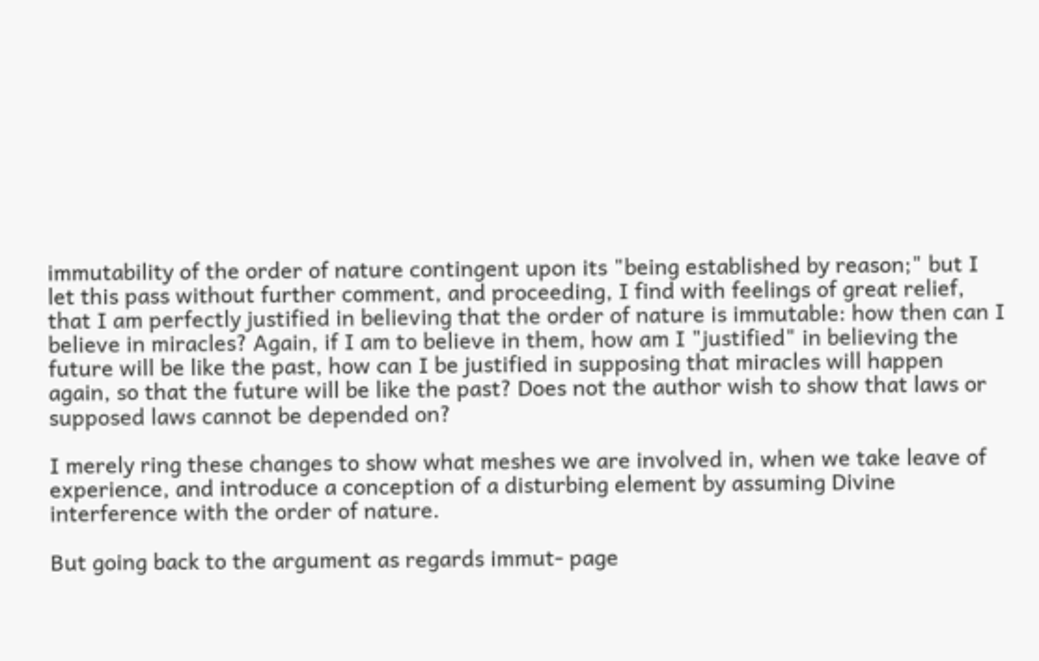immutability of the order of nature contingent upon its "being established by reason;" but I let this pass without further comment, and proceeding, I find with feelings of great relief, that I am perfectly justified in believing that the order of nature is immutable: how then can I believe in miracles? Again, if I am to believe in them, how am I "justified" in believing the future will be like the past, how can I be justified in supposing that miracles will happen again, so that the future will be like the past? Does not the author wish to show that laws or supposed laws cannot be depended on?

I merely ring these changes to show what meshes we are involved in, when we take leave of experience, and introduce a conception of a disturbing element by assuming Divine interference with the order of nature.

But going back to the argument as regards immut- page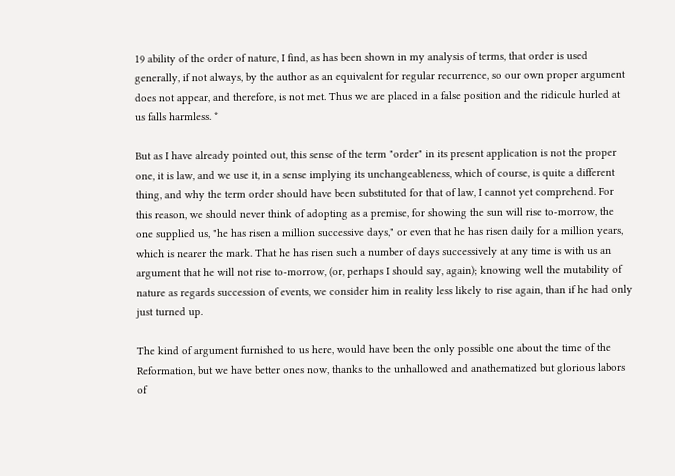19 ability of the order of nature, I find, as has been shown in my analysis of terms, that order is used generally, if not always, by the author as an equivalent for regular recurrence, so our own proper argument does not appear, and therefore, is not met. Thus we are placed in a false position and the ridicule hurled at us falls harmless. *

But as I have already pointed out, this sense of the term "order" in its present application is not the proper one, it is law, and we use it, in a sense implying its unchangeableness, which of course, is quite a different thing, and why the term order should have been substituted for that of law, I cannot yet comprehend. For this reason, we should never think of adopting as a premise, for showing the sun will rise to-morrow, the one supplied us, "he has risen a million successive days," or even that he has risen daily for a million years, which is nearer the mark. That he has risen such a number of days successively at any time is with us an argument that he will not rise to-morrow, (or, perhaps I should say, again); knowing well the mutability of nature as regards succession of events, we consider him in reality less likely to rise again, than if he had only just turned up.

The kind of argument furnished to us here, would have been the only possible one about the time of the Reformation, but we have better ones now, thanks to the unhallowed and anathematized but glorious labors of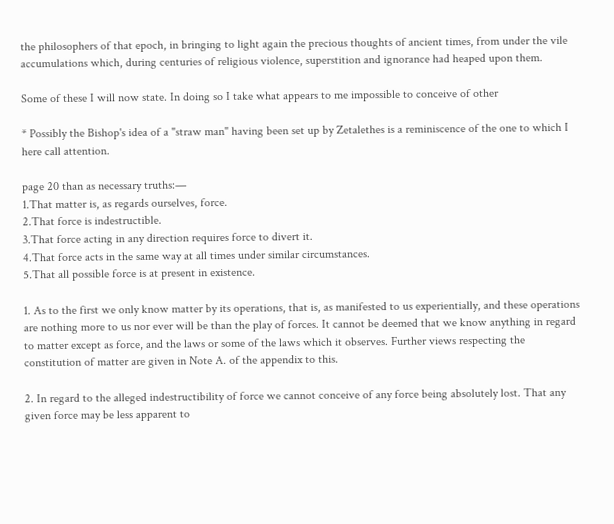the philosophers of that epoch, in bringing to light again the precious thoughts of ancient times, from under the vile accumulations which, during centuries of religious violence, superstition and ignorance had heaped upon them.

Some of these I will now state. In doing so I take what appears to me impossible to conceive of other

* Possibly the Bishop's idea of a "straw man" having been set up by Zetalethes is a reminiscence of the one to which I here call attention.

page 20 than as necessary truths:—
1.That matter is, as regards ourselves, force.
2.That force is indestructible.
3.That force acting in any direction requires force to divert it.
4.That force acts in the same way at all times under similar circumstances.
5.That all possible force is at present in existence.

1. As to the first we only know matter by its operations, that is, as manifested to us experientially, and these operations are nothing more to us nor ever will be than the play of forces. It cannot be deemed that we know anything in regard to matter except as force, and the laws or some of the laws which it observes. Further views respecting the constitution of matter are given in Note A. of the appendix to this.

2. In regard to the alleged indestructibility of force we cannot conceive of any force being absolutely lost. That any given force may be less apparent to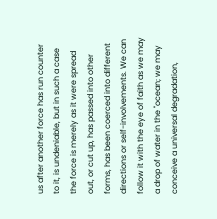us after another force has run counter to it, is undeniable, but in such a case the force is merely as it were spread out, or cut up, has passed into other forms, has been coerced into different directions or self-involvements. We can follow it with the eye of faith as we may a drop of water in the "ocean; we may conceive a universal degradation,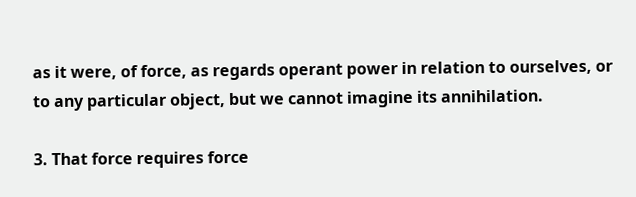as it were, of force, as regards operant power in relation to ourselves, or to any particular object, but we cannot imagine its annihilation.

3. That force requires force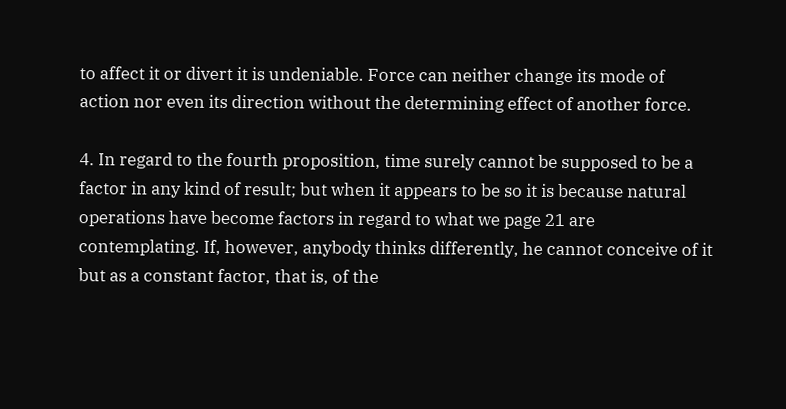to affect it or divert it is undeniable. Force can neither change its mode of action nor even its direction without the determining effect of another force.

4. In regard to the fourth proposition, time surely cannot be supposed to be a factor in any kind of result; but when it appears to be so it is because natural operations have become factors in regard to what we page 21 are contemplating. If, however, anybody thinks differently, he cannot conceive of it but as a constant factor, that is, of the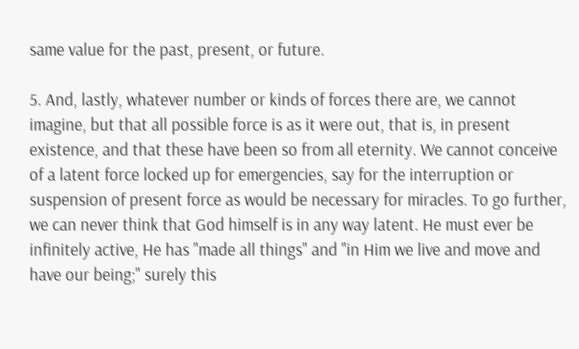same value for the past, present, or future.

5. And, lastly, whatever number or kinds of forces there are, we cannot imagine, but that all possible force is as it were out, that is, in present existence, and that these have been so from all eternity. We cannot conceive of a latent force locked up for emergencies, say for the interruption or suspension of present force as would be necessary for miracles. To go further, we can never think that God himself is in any way latent. He must ever be infinitely active, He has "made all things" and "in Him we live and move and have our being;" surely this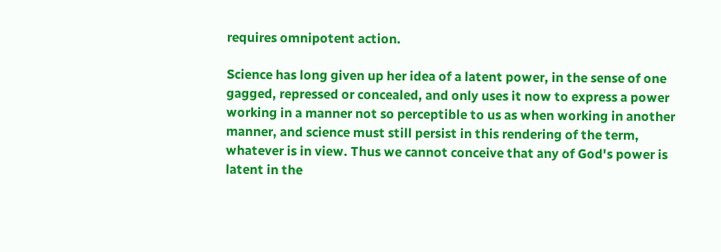requires omnipotent action.

Science has long given up her idea of a latent power, in the sense of one gagged, repressed or concealed, and only uses it now to express a power working in a manner not so perceptible to us as when working in another manner, and science must still persist in this rendering of the term, whatever is in view. Thus we cannot conceive that any of God's power is latent in the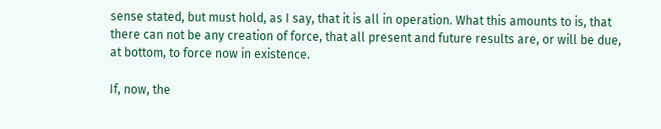sense stated, but must hold, as I say, that it is all in operation. What this amounts to is, that there can not be any creation of force, that all present and future results are, or will be due, at bottom, to force now in existence.

If, now, the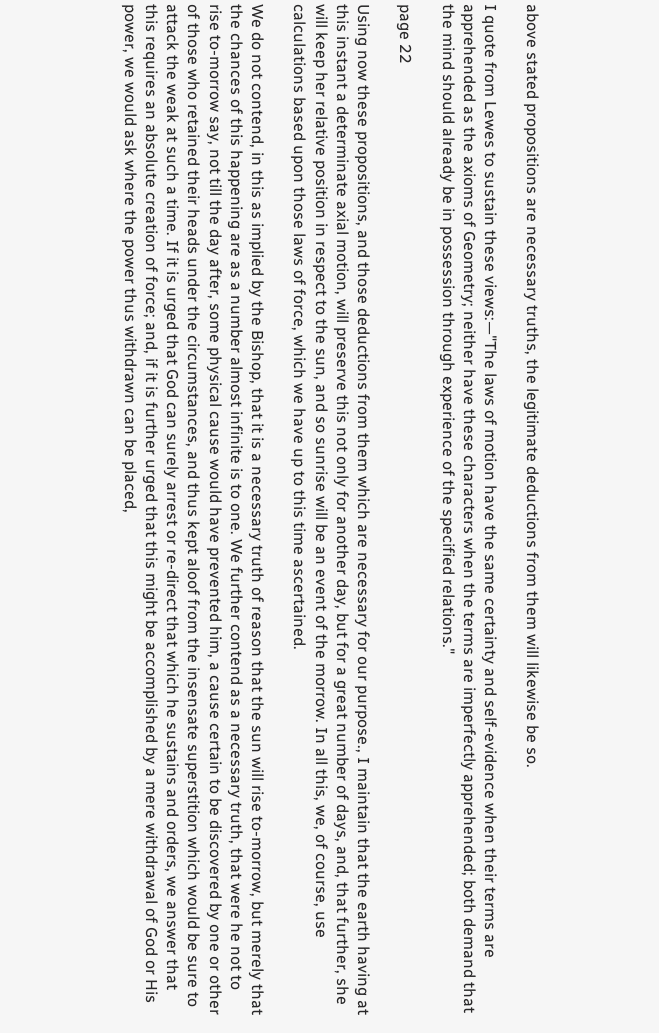above stated propositions are necessary truths, the legitimate deductions from them will likewise be so.

I quote from Lewes to sustain these views:—"The laws of motion have the same certainty and self-evidence when their terms are apprehended as the axioms of Geometry; neither have these characters when the terms are imperfectly apprehended; both demand that the mind should already be in possession through experience of the specified relations."

page 22

Using now these propositions, and those deductions from them which are necessary for our purpose., I maintain that the earth having at this instant a determinate axial motion, will preserve this not only for another day, but for a great number of days, and, that further, she will keep her relative position in respect to the sun, and so sunrise will be an event of the morrow. In all this, we, of course, use calculations based upon those laws of force, which we have up to this time ascertained.

We do not contend, in this as implied by the Bishop, that it is a necessary truth of reason that the sun will rise to-morrow, but merely that the chances of this happening are as a number almost infinite is to one. We further contend as a necessary truth, that were he not to rise to-morrow say, not till the day after, some physical cause would have prevented him, a cause certain to be discovered by one or other of those who retained their heads under the circumstances, and thus kept aloof from the insensate superstition which would be sure to attack the weak at such a time. If it is urged that God can surely arrest or re-direct that which he sustains and orders, we answer that this requires an absolute creation of force; and, if it is further urged that this might be accomplished by a mere withdrawal of God or His power, we would ask where the power thus withdrawn can be placed,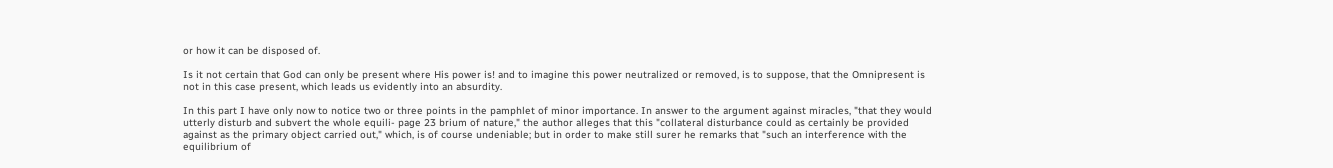or how it can be disposed of.

Is it not certain that God can only be present where His power is! and to imagine this power neutralized or removed, is to suppose, that the Omnipresent is not in this case present, which leads us evidently into an absurdity.

In this part I have only now to notice two or three points in the pamphlet of minor importance. In answer to the argument against miracles, "that they would utterly disturb and subvert the whole equili- page 23 brium of nature," the author alleges that this "collateral disturbance could as certainly be provided against as the primary object carried out," which, is of course undeniable; but in order to make still surer he remarks that "such an interference with the equilibrium of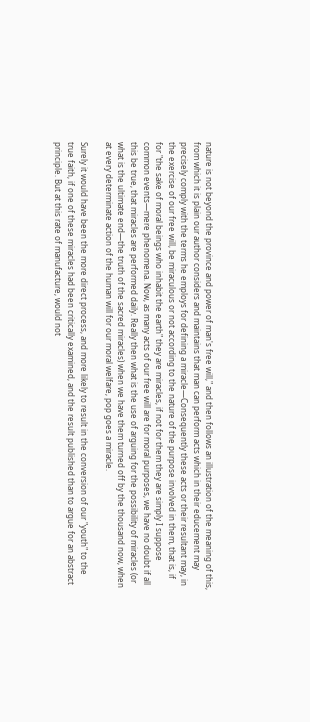nature is not beyond the province and power of man's free will," and then follows an illustration of the meaning of this, from which it is plain our author considers and maintains that man can perform acts which in their educement may precisely comply with the terms he employs for defining a miracle—Consequently these acts or their resultant may, in the exercise of our free will, be miraculous or not according to the nature of the purpose involved in them, that is, if for "the sake of moral beings who inhabit the earth" they are miracles, if not for them they are simply I suppose common events—mere phenomena. Now, as many acts of our free will are for moral purposes, we have no doubt if all this be true, that miracles are performed daily. Really then what is the use of arguing for the possibility of miracles (or what is the ultimate end—the truth of the sacred miracles) when we have them turned off by the thousand now, when at every determinate action of the human will for our moral welfare, pop goes a miracle.

Surely it would have been the more direct process, and more likely to result in the conversion of our "youth" to the true faith, if one of these miracles had been critically examined, and the result published than to argue for an abstract principle. But at this rate of manufacture, would not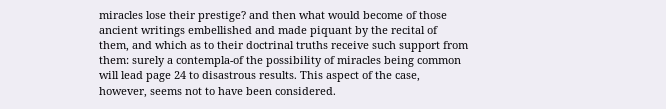miracles lose their prestige? and then what would become of those ancient writings embellished and made piquant by the recital of them, and which as to their doctrinal truths receive such support from them: surely a contempla-of the possibility of miracles being common will lead page 24 to disastrous results. This aspect of the case, however, seems not to have been considered.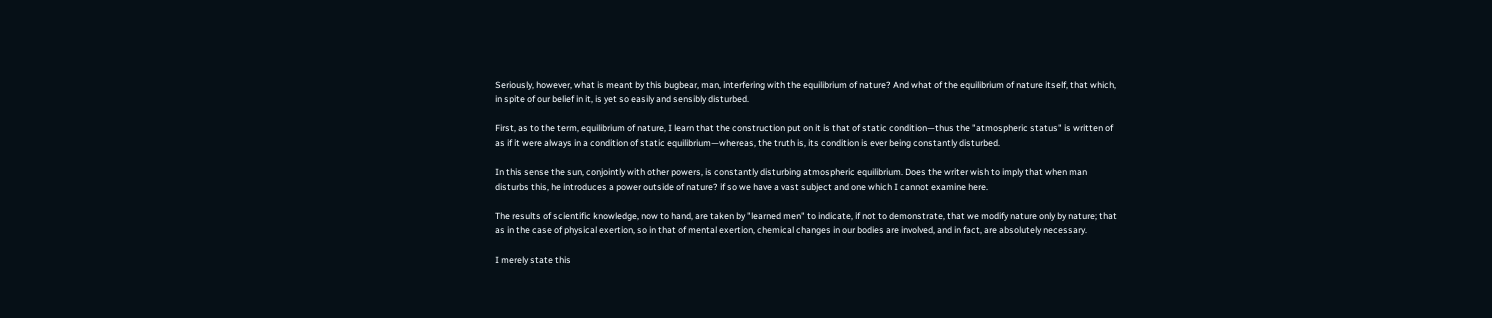Seriously, however, what is meant by this bugbear, man, interfering with the equilibrium of nature? And what of the equilibrium of nature itself, that which, in spite of our belief in it, is yet so easily and sensibly disturbed.

First, as to the term, equilibrium of nature, I learn that the construction put on it is that of static condition—thus the "atmospheric status" is written of as if it were always in a condition of static equilibrium—whereas, the truth is, its condition is ever being constantly disturbed.

In this sense the sun, conjointly with other powers, is constantly disturbing atmospheric equilibrium. Does the writer wish to imply that when man disturbs this, he introduces a power outside of nature? if so we have a vast subject and one which I cannot examine here.

The results of scientific knowledge, now to hand, are taken by "learned men" to indicate, if not to demonstrate, that we modify nature only by nature; that as in the case of physical exertion, so in that of mental exertion, chemical changes in our bodies are involved, and in fact, are absolutely necessary.

I merely state this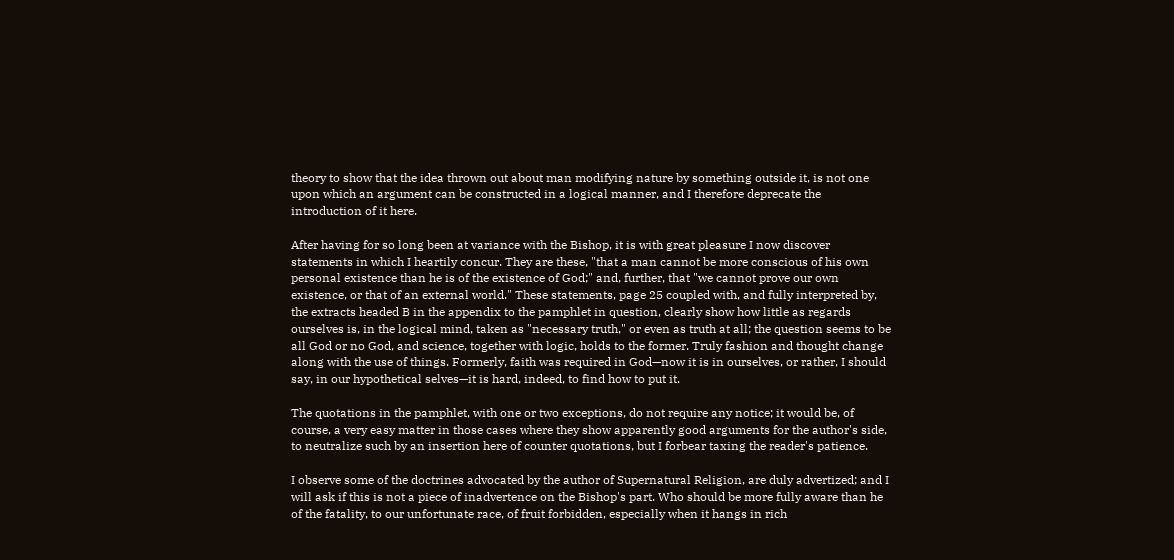theory to show that the idea thrown out about man modifying nature by something outside it, is not one upon which an argument can be constructed in a logical manner, and I therefore deprecate the introduction of it here.

After having for so long been at variance with the Bishop, it is with great pleasure I now discover statements in which I heartily concur. They are these, "that a man cannot be more conscious of his own personal existence than he is of the existence of God;" and, further, that "we cannot prove our own existence, or that of an external world." These statements, page 25 coupled with, and fully interpreted by, the extracts headed B in the appendix to the pamphlet in question, clearly show how little as regards ourselves is, in the logical mind, taken as "necessary truth," or even as truth at all; the question seems to be all God or no God, and science, together with logic, holds to the former. Truly fashion and thought change along with the use of things. Formerly, faith was required in God—now it is in ourselves, or rather, I should say, in our hypothetical selves—it is hard, indeed, to find how to put it.

The quotations in the pamphlet, with one or two exceptions, do not require any notice; it would be, of course, a very easy matter in those cases where they show apparently good arguments for the author's side, to neutralize such by an insertion here of counter quotations, but I forbear taxing the reader's patience.

I observe some of the doctrines advocated by the author of Supernatural Religion, are duly advertized; and I will ask if this is not a piece of inadvertence on the Bishop's part. Who should be more fully aware than he of the fatality, to our unfortunate race, of fruit forbidden, especially when it hangs in rich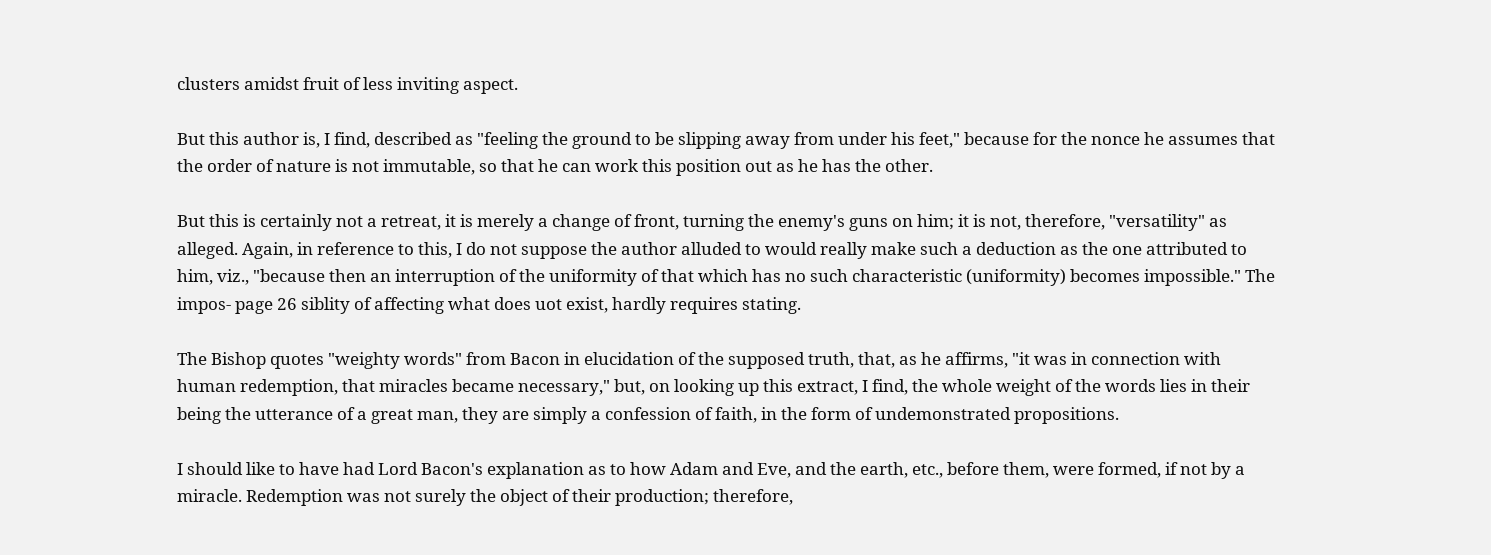clusters amidst fruit of less inviting aspect.

But this author is, I find, described as "feeling the ground to be slipping away from under his feet," because for the nonce he assumes that the order of nature is not immutable, so that he can work this position out as he has the other.

But this is certainly not a retreat, it is merely a change of front, turning the enemy's guns on him; it is not, therefore, "versatility" as alleged. Again, in reference to this, I do not suppose the author alluded to would really make such a deduction as the one attributed to him, viz., "because then an interruption of the uniformity of that which has no such characteristic (uniformity) becomes impossible." The impos- page 26 siblity of affecting what does uot exist, hardly requires stating.

The Bishop quotes "weighty words" from Bacon in elucidation of the supposed truth, that, as he affirms, "it was in connection with human redemption, that miracles became necessary," but, on looking up this extract, I find, the whole weight of the words lies in their being the utterance of a great man, they are simply a confession of faith, in the form of undemonstrated propositions.

I should like to have had Lord Bacon's explanation as to how Adam and Eve, and the earth, etc., before them, were formed, if not by a miracle. Redemption was not surely the object of their production; therefore,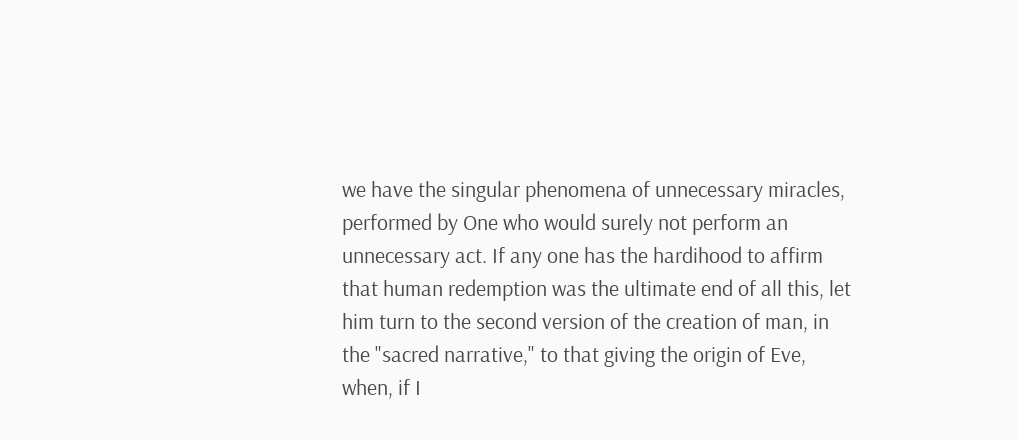we have the singular phenomena of unnecessary miracles, performed by One who would surely not perform an unnecessary act. If any one has the hardihood to affirm that human redemption was the ultimate end of all this, let him turn to the second version of the creation of man, in the "sacred narrative," to that giving the origin of Eve, when, if I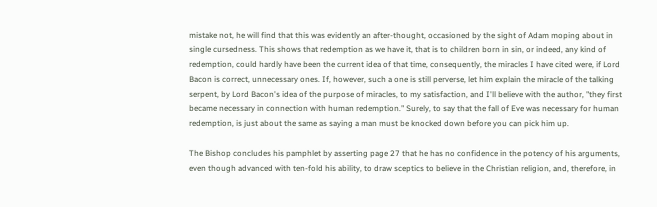mistake not, he will find that this was evidently an after-thought, occasioned by the sight of Adam moping about in single cursedness. This shows that redemption as we have it, that is to children born in sin, or indeed, any kind of redemption, could hardly have been the current idea of that time, consequently, the miracles I have cited were, if Lord Bacon is correct, unnecessary ones. If, however, such a one is still perverse, let him explain the miracle of the talking serpent, by Lord Bacon's idea of the purpose of miracles, to my satisfaction, and I'll believe with the author, "they first became necessary in connection with human redemption." Surely, to say that the fall of Eve was necessary for human redemption, is just about the same as saying a man must be knocked down before you can pick him up.

The Bishop concludes his pamphlet by asserting page 27 that he has no confidence in the potency of his arguments, even though advanced with ten-fold his ability, to draw sceptics to believe in the Christian religion, and, therefore, in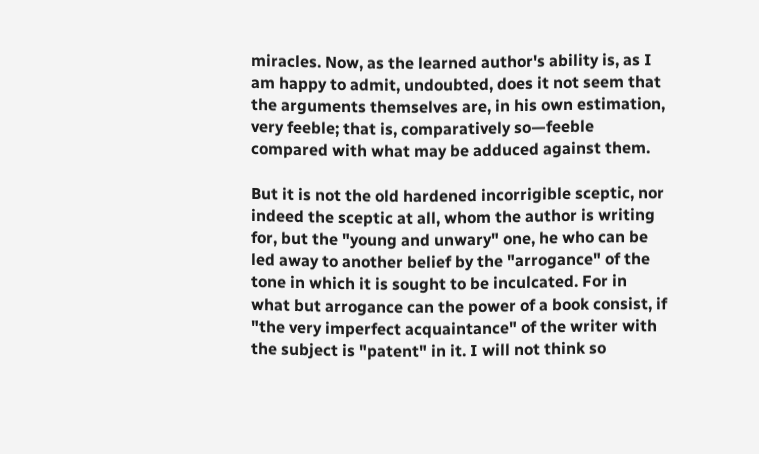miracles. Now, as the learned author's ability is, as I am happy to admit, undoubted, does it not seem that the arguments themselves are, in his own estimation, very feeble; that is, comparatively so—feeble compared with what may be adduced against them.

But it is not the old hardened incorrigible sceptic, nor indeed the sceptic at all, whom the author is writing for, but the "young and unwary" one, he who can be led away to another belief by the "arrogance" of the tone in which it is sought to be inculcated. For in what but arrogance can the power of a book consist, if "the very imperfect acquaintance" of the writer with the subject is "patent" in it. I will not think so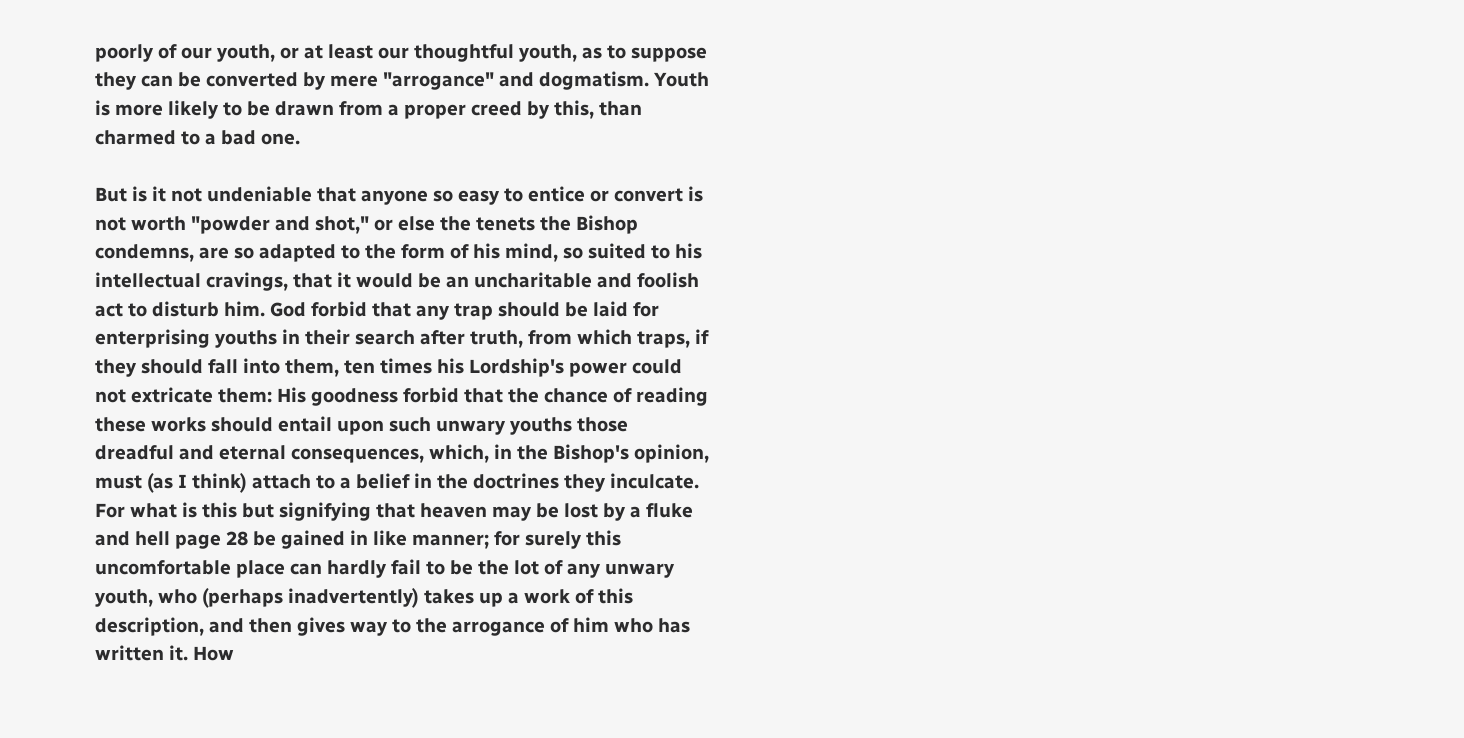poorly of our youth, or at least our thoughtful youth, as to suppose they can be converted by mere "arrogance" and dogmatism. Youth is more likely to be drawn from a proper creed by this, than charmed to a bad one.

But is it not undeniable that anyone so easy to entice or convert is not worth "powder and shot," or else the tenets the Bishop condemns, are so adapted to the form of his mind, so suited to his intellectual cravings, that it would be an uncharitable and foolish act to disturb him. God forbid that any trap should be laid for enterprising youths in their search after truth, from which traps, if they should fall into them, ten times his Lordship's power could not extricate them: His goodness forbid that the chance of reading these works should entail upon such unwary youths those dreadful and eternal consequences, which, in the Bishop's opinion, must (as I think) attach to a belief in the doctrines they inculcate. For what is this but signifying that heaven may be lost by a fluke and hell page 28 be gained in like manner; for surely this uncomfortable place can hardly fail to be the lot of any unwary youth, who (perhaps inadvertently) takes up a work of this description, and then gives way to the arrogance of him who has written it. How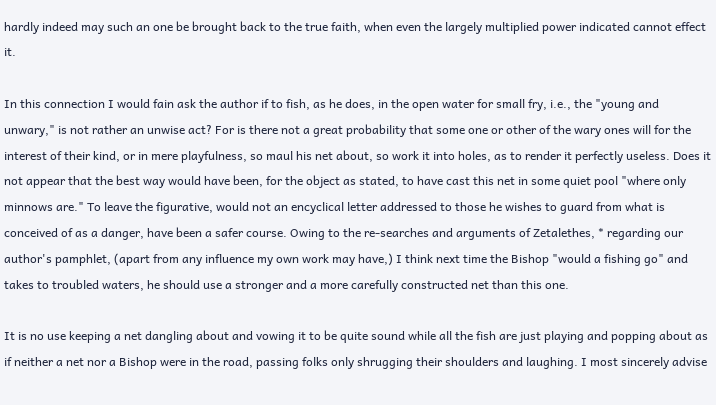hardly indeed may such an one be brought back to the true faith, when even the largely multiplied power indicated cannot effect it.

In this connection I would fain ask the author if to fish, as he does, in the open water for small fry, i.e., the "young and unwary," is not rather an unwise act? For is there not a great probability that some one or other of the wary ones will for the interest of their kind, or in mere playfulness, so maul his net about, so work it into holes, as to render it perfectly useless. Does it not appear that the best way would have been, for the object as stated, to have cast this net in some quiet pool "where only minnows are." To leave the figurative, would not an encyclical letter addressed to those he wishes to guard from what is conceived of as a danger, have been a safer course. Owing to the re-searches and arguments of Zetalethes, * regarding our author's pamphlet, (apart from any influence my own work may have,) I think next time the Bishop "would a fishing go" and takes to troubled waters, he should use a stronger and a more carefully constructed net than this one.

It is no use keeping a net dangling about and vowing it to be quite sound while all the fish are just playing and popping about as if neither a net nor a Bishop were in the road, passing folks only shrugging their shoulders and laughing. I most sincerely advise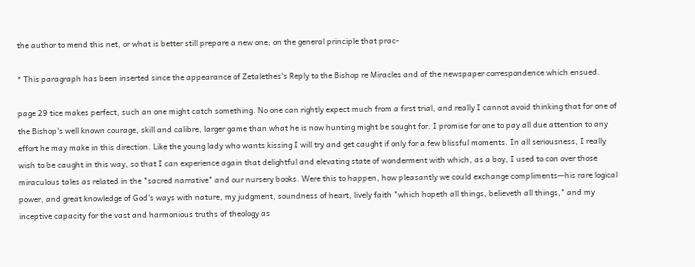the author to mend this net, or what is better still prepare a new one; on the general principle that prac-

* This paragraph has been inserted since the appearance of Zetalethes's Reply to the Bishop re Miracles and of the newspaper correspondence which ensued.

page 29 tice makes perfect, such an one might catch something. No one can rightly expect much from a first trial, and really I cannot avoid thinking that for one of the Bishop's well known courage, skill and calibre, larger game than what he is now hunting might be sought for. I promise for one to pay all due attention to any effort he may make in this direction. Like the young lady who wants kissing I will try and get caught if only for a few blissful moments. In all seriousness, I really wish to be caught in this way, so that I can experience again that delightful and elevating state of wonderment with which, as a boy, I used to con over those miraculous tales as related in the "sacred narrative" and our nursery books. Were this to happen, how pleasantly we could exchange compliments—his rare logical power, and great knowledge of God's ways with nature, my judgment, soundness of heart, lively faith "which hopeth all things, believeth all things," and my inceptive capacity for the vast and harmonious truths of theology as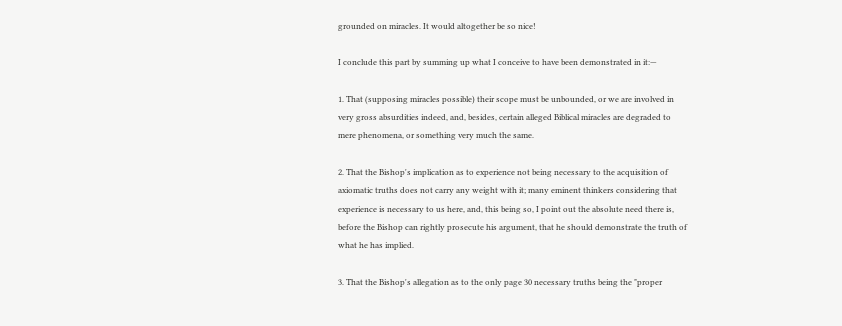grounded on miracles. It would altogether be so nice!

I conclude this part by summing up what I conceive to have been demonstrated in it:—

1. That (supposing miracles possible) their scope must be unbounded, or we are involved in very gross absurdities indeed, and, besides, certain alleged Biblical miracles are degraded to mere phenomena, or something very much the same.

2. That the Bishop's implication as to experience not being necessary to the acquisition of axiomatic truths does not carry any weight with it; many eminent thinkers considering that experience is necessary to us here, and, this being so, I point out the absolute need there is, before the Bishop can rightly prosecute his argument, that he should demonstrate the truth of what he has implied.

3. That the Bishop's allegation as to the only page 30 necessary truths being the "proper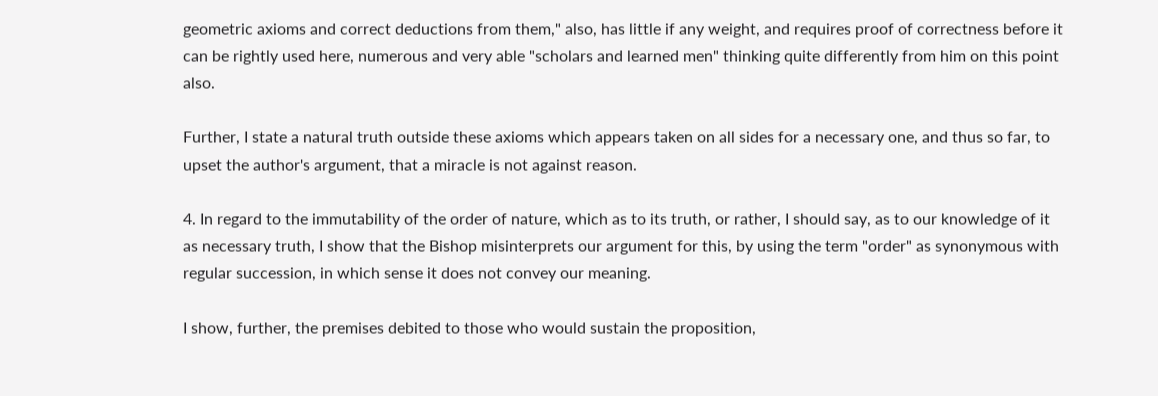geometric axioms and correct deductions from them," also, has little if any weight, and requires proof of correctness before it can be rightly used here, numerous and very able "scholars and learned men" thinking quite differently from him on this point also.

Further, I state a natural truth outside these axioms which appears taken on all sides for a necessary one, and thus so far, to upset the author's argument, that a miracle is not against reason.

4. In regard to the immutability of the order of nature, which as to its truth, or rather, I should say, as to our knowledge of it as necessary truth, I show that the Bishop misinterprets our argument for this, by using the term "order" as synonymous with regular succession, in which sense it does not convey our meaning.

I show, further, the premises debited to those who would sustain the proposition,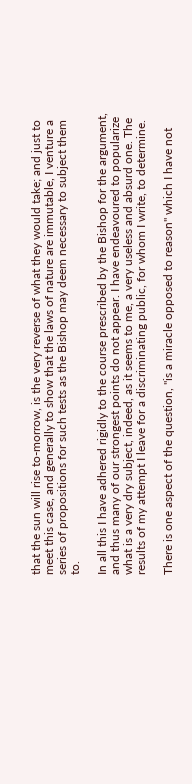that the sun will rise to-morrow, is the very reverse of what they would take; and just to meet this case, and generally to show that the laws of nature are immutable, I venture a series of propositions for such tests as the Bishop may deem necessary to subject them to.

In all this I have adhered rigidly to the course prescribed by the Bishop for the argument, and thus many of our strongest points do not appear. I have endeavoured to popularize what is a very dry subject, indeed, as it seems to me, a very useless and absurd one. The results of my attempt I leave for a discriminating public, for whom I write, to determine.

There is one aspect of the question, "is a miracle opposed to reason" which I have not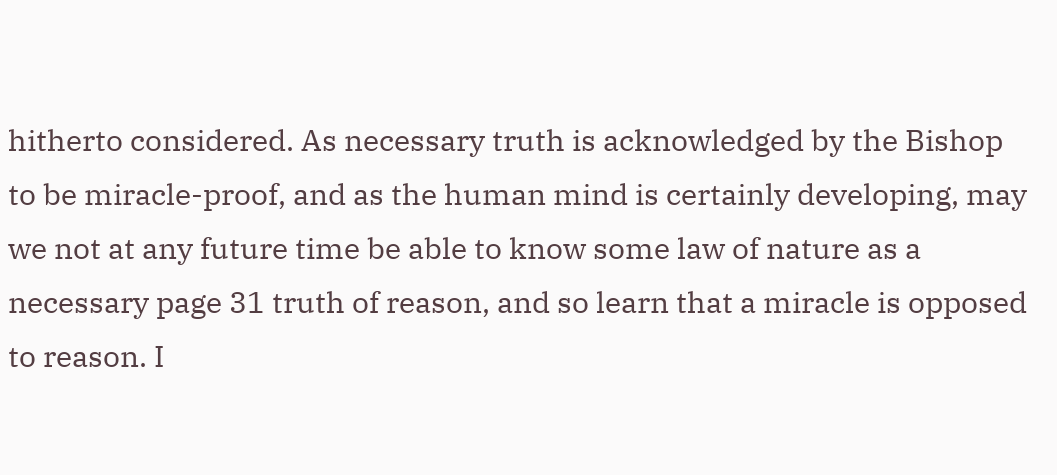hitherto considered. As necessary truth is acknowledged by the Bishop to be miracle-proof, and as the human mind is certainly developing, may we not at any future time be able to know some law of nature as a necessary page 31 truth of reason, and so learn that a miracle is opposed to reason. I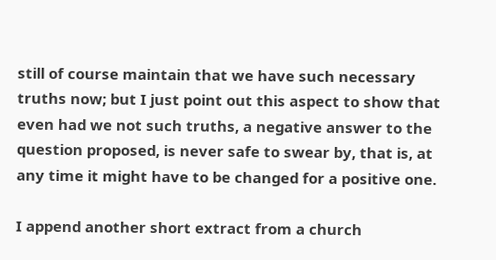still of course maintain that we have such necessary truths now; but I just point out this aspect to show that even had we not such truths, a negative answer to the question proposed, is never safe to swear by, that is, at any time it might have to be changed for a positive one.

I append another short extract from a church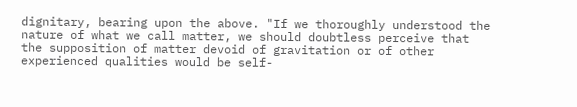dignitary, bearing upon the above. "If we thoroughly understood the nature of what we call matter, we should doubtless perceive that the supposition of matter devoid of gravitation or of other experienced qualities would be self-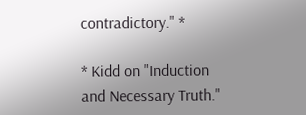contradictory." *

* Kidd on "Induction and Necessary Truth."